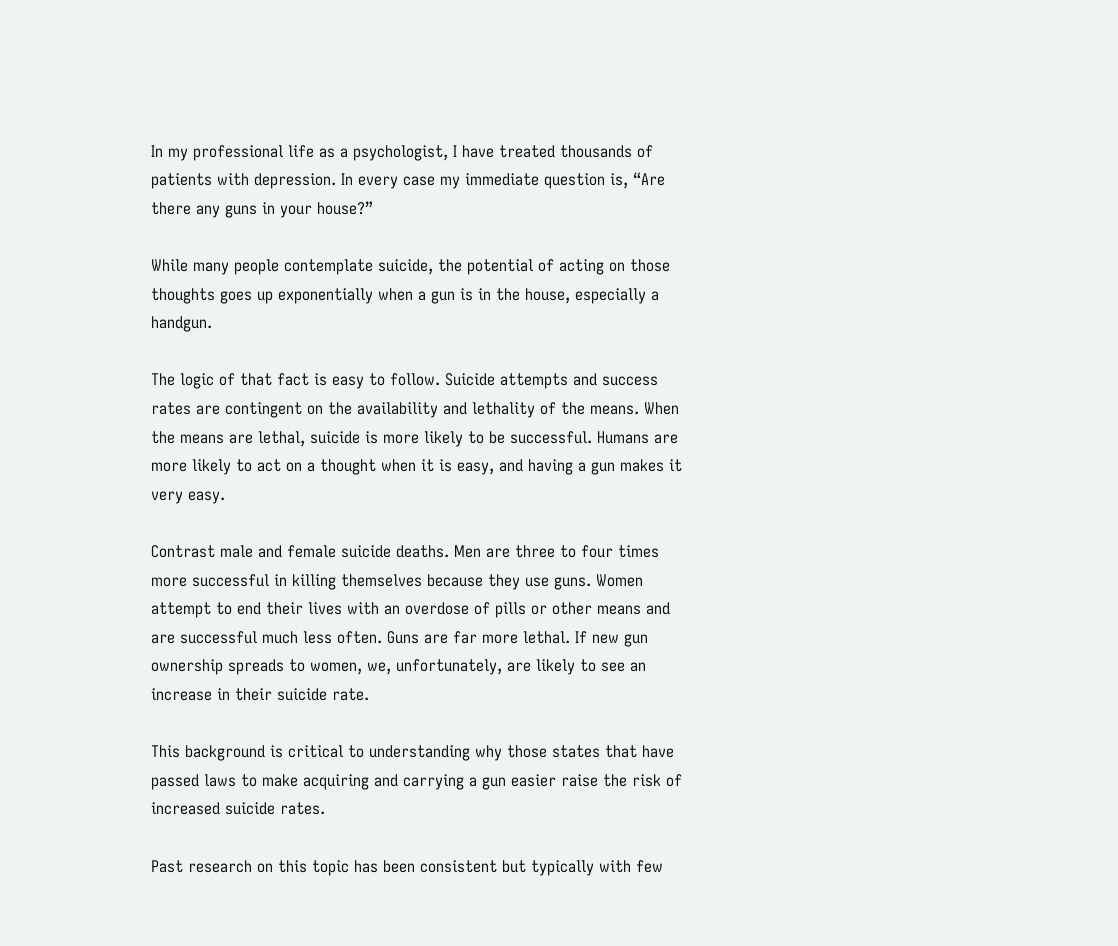In my professional life as a psychologist, I have treated thousands of patients with depression. In every case my immediate question is, “Are there any guns in your house?”

While many people contemplate suicide, the potential of acting on those thoughts goes up exponentially when a gun is in the house, especially a handgun.

The logic of that fact is easy to follow. Suicide attempts and success rates are contingent on the availability and lethality of the means. When the means are lethal, suicide is more likely to be successful. Humans are more likely to act on a thought when it is easy, and having a gun makes it very easy.

Contrast male and female suicide deaths. Men are three to four times more successful in killing themselves because they use guns. Women attempt to end their lives with an overdose of pills or other means and are successful much less often. Guns are far more lethal. If new gun ownership spreads to women, we, unfortunately, are likely to see an increase in their suicide rate.

This background is critical to understanding why those states that have passed laws to make acquiring and carrying a gun easier raise the risk of increased suicide rates.

Past research on this topic has been consistent but typically with few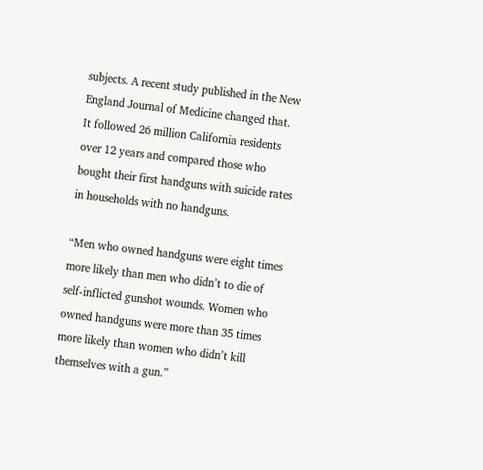subjects. A recent study published in the New England Journal of Medicine changed that. It followed 26 million California residents over 12 years and compared those who bought their first handguns with suicide rates in households with no handguns.

“Men who owned handguns were eight times more likely than men who didn’t to die of self-inflicted gunshot wounds. Women who owned handguns were more than 35 times more likely than women who didn’t kill themselves with a gun.”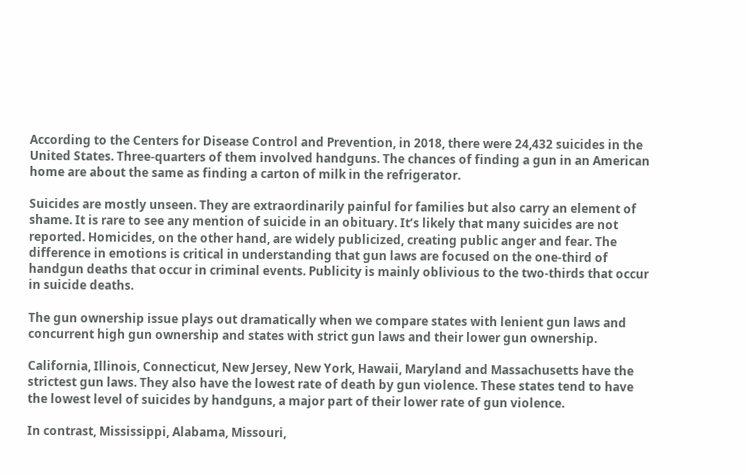According to the Centers for Disease Control and Prevention, in 2018, there were 24,432 suicides in the United States. Three-quarters of them involved handguns. The chances of finding a gun in an American home are about the same as finding a carton of milk in the refrigerator.

Suicides are mostly unseen. They are extraordinarily painful for families but also carry an element of shame. It is rare to see any mention of suicide in an obituary. It’s likely that many suicides are not reported. Homicides, on the other hand, are widely publicized, creating public anger and fear. The difference in emotions is critical in understanding that gun laws are focused on the one-third of handgun deaths that occur in criminal events. Publicity is mainly oblivious to the two-thirds that occur in suicide deaths.

The gun ownership issue plays out dramatically when we compare states with lenient gun laws and concurrent high gun ownership and states with strict gun laws and their lower gun ownership.

California, Illinois, Connecticut, New Jersey, New York, Hawaii, Maryland and Massachusetts have the strictest gun laws. They also have the lowest rate of death by gun violence. These states tend to have the lowest level of suicides by handguns, a major part of their lower rate of gun violence.

In contrast, Mississippi, Alabama, Missouri,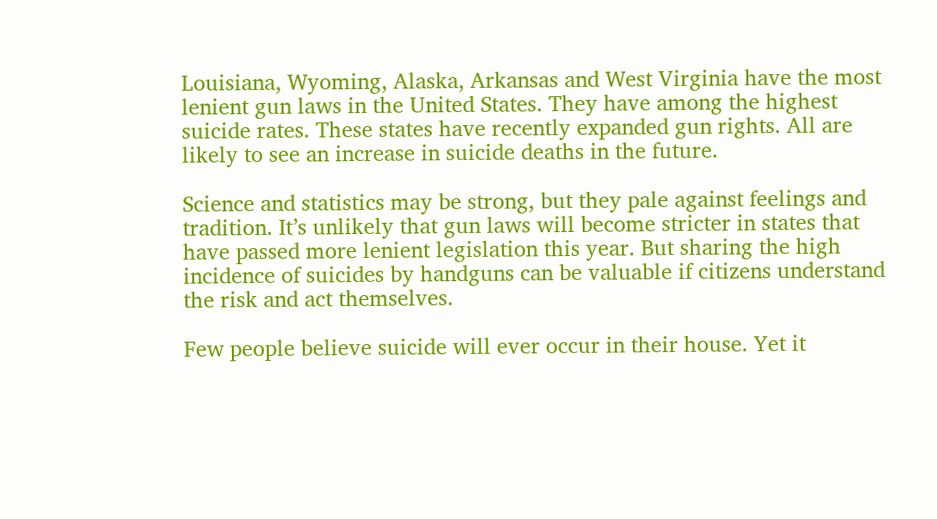Louisiana, Wyoming, Alaska, Arkansas and West Virginia have the most lenient gun laws in the United States. They have among the highest suicide rates. These states have recently expanded gun rights. All are likely to see an increase in suicide deaths in the future.

Science and statistics may be strong, but they pale against feelings and tradition. It’s unlikely that gun laws will become stricter in states that have passed more lenient legislation this year. But sharing the high incidence of suicides by handguns can be valuable if citizens understand the risk and act themselves.

Few people believe suicide will ever occur in their house. Yet it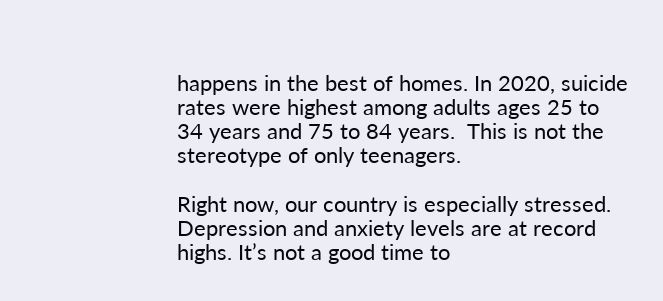happens in the best of homes. In 2020, suicide rates were highest among adults ages 25 to 34 years and 75 to 84 years.  This is not the stereotype of only teenagers.

Right now, our country is especially stressed. Depression and anxiety levels are at record highs. It’s not a good time to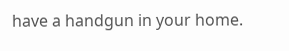have a handgun in your home.